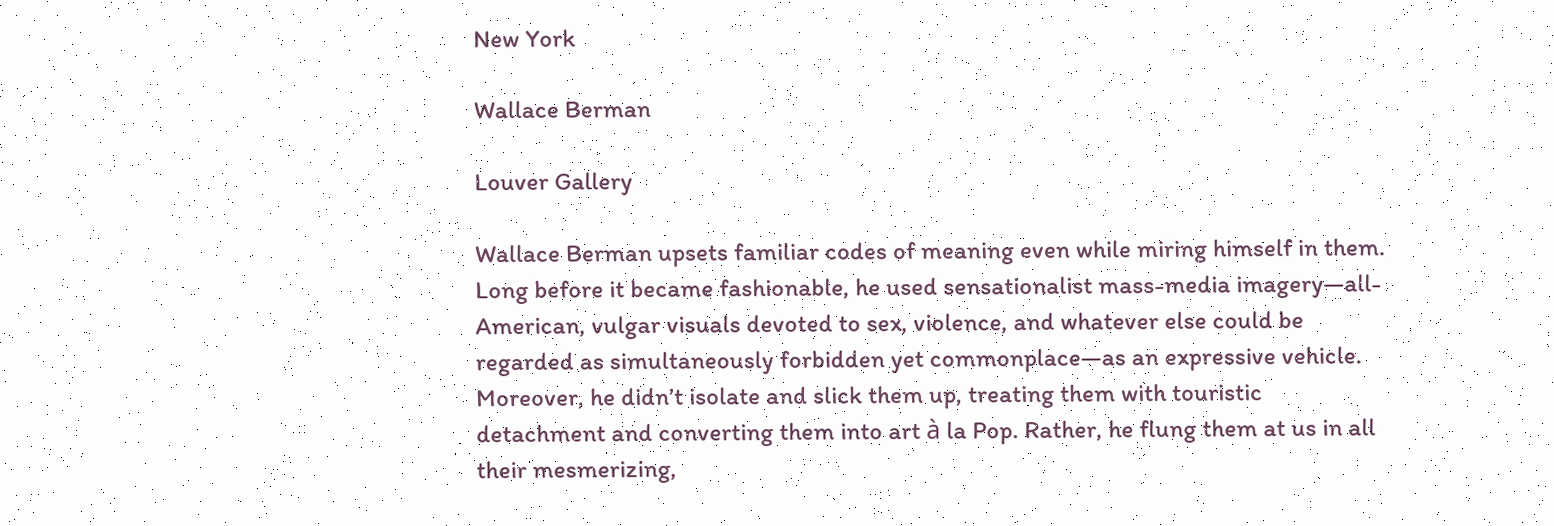New York

Wallace Berman

Louver Gallery

Wallace Berman upsets familiar codes of meaning even while miring himself in them. Long before it became fashionable, he used sensationalist mass-media imagery—all-American, vulgar visuals devoted to sex, violence, and whatever else could be regarded as simultaneously forbidden yet commonplace—as an expressive vehicle. Moreover, he didn’t isolate and slick them up, treating them with touristic detachment and converting them into art à la Pop. Rather, he flung them at us in all their mesmerizing,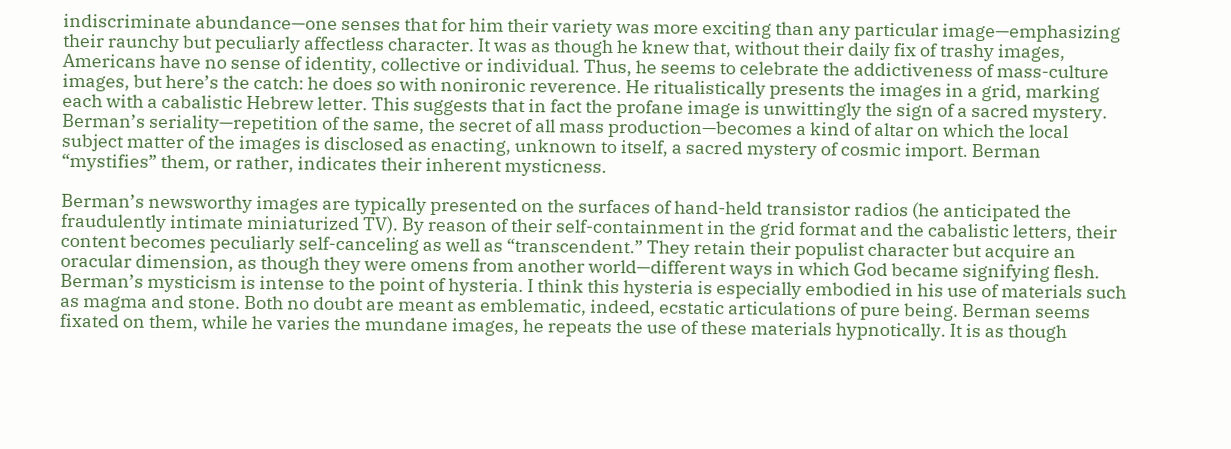indiscriminate abundance—one senses that for him their variety was more exciting than any particular image—emphasizing their raunchy but peculiarly affectless character. It was as though he knew that, without their daily fix of trashy images, Americans have no sense of identity, collective or individual. Thus, he seems to celebrate the addictiveness of mass-culture images, but here’s the catch: he does so with nonironic reverence. He ritualistically presents the images in a grid, marking each with a cabalistic Hebrew letter. This suggests that in fact the profane image is unwittingly the sign of a sacred mystery. Berman’s seriality—repetition of the same, the secret of all mass production—becomes a kind of altar on which the local subject matter of the images is disclosed as enacting, unknown to itself, a sacred mystery of cosmic import. Berman “mystifies” them, or rather, indicates their inherent mysticness.

Berman’s newsworthy images are typically presented on the surfaces of hand-held transistor radios (he anticipated the fraudulently intimate miniaturized TV). By reason of their self-containment in the grid format and the cabalistic letters, their content becomes peculiarly self-canceling as well as “transcendent.” They retain their populist character but acquire an oracular dimension, as though they were omens from another world—different ways in which God became signifying flesh. Berman’s mysticism is intense to the point of hysteria. I think this hysteria is especially embodied in his use of materials such as magma and stone. Both no doubt are meant as emblematic, indeed, ecstatic articulations of pure being. Berman seems fixated on them, while he varies the mundane images, he repeats the use of these materials hypnotically. It is as though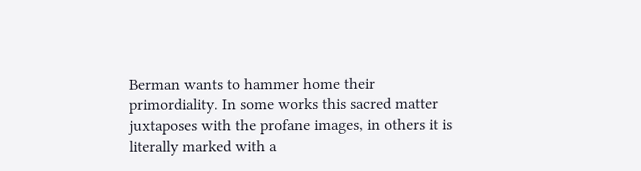Berman wants to hammer home their primordiality. In some works this sacred matter juxtaposes with the profane images, in others it is literally marked with a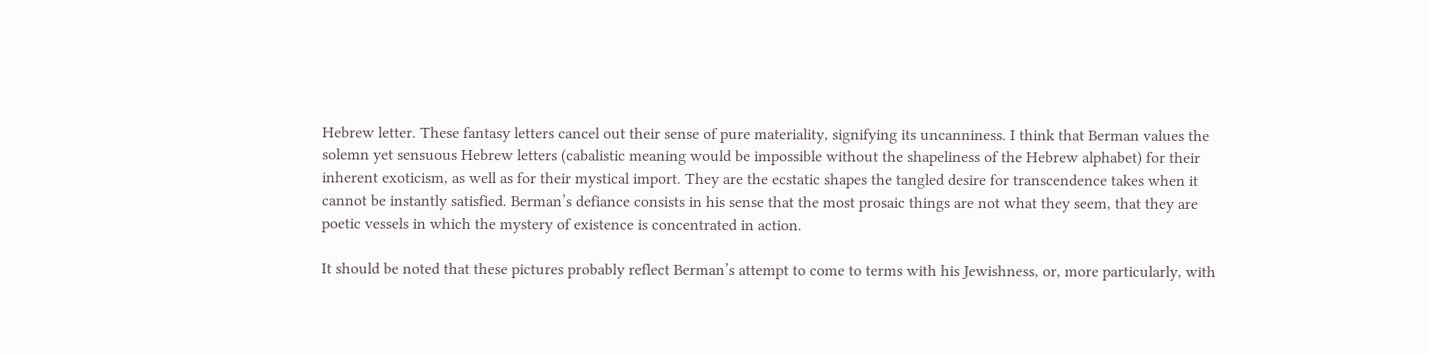Hebrew letter. These fantasy letters cancel out their sense of pure materiality, signifying its uncanniness. I think that Berman values the solemn yet sensuous Hebrew letters (cabalistic meaning would be impossible without the shapeliness of the Hebrew alphabet) for their inherent exoticism, as well as for their mystical import. They are the ecstatic shapes the tangled desire for transcendence takes when it cannot be instantly satisfied. Berman’s defiance consists in his sense that the most prosaic things are not what they seem, that they are poetic vessels in which the mystery of existence is concentrated in action.

It should be noted that these pictures probably reflect Berman’s attempt to come to terms with his Jewishness, or, more particularly, with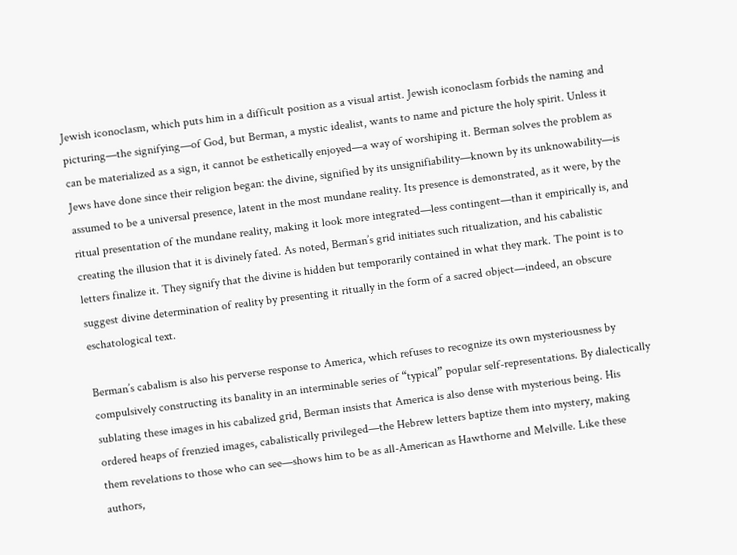Jewish iconoclasm, which puts him in a difficult position as a visual artist. Jewish iconoclasm forbids the naming and picturing—the signifying—of God, but Berman, a mystic idealist, wants to name and picture the holy spirit. Unless it can be materialized as a sign, it cannot be esthetically enjoyed—a way of worshiping it. Berman solves the problem as Jews have done since their religion began: the divine, signified by its unsignifiability—known by its unknowability—is assumed to be a universal presence, latent in the most mundane reality. Its presence is demonstrated, as it were, by the ritual presentation of the mundane reality, making it look more integrated—less contingent—than it empirically is, and creating the illusion that it is divinely fated. As noted, Berman’s grid initiates such ritualization, and his cabalistic letters finalize it. They signify that the divine is hidden but temporarily contained in what they mark. The point is to suggest divine determination of reality by presenting it ritually in the form of a sacred object—indeed, an obscure eschatological text.

Berman’s cabalism is also his perverse response to America, which refuses to recognize its own mysteriousness by compulsively constructing its banality in an interminable series of “typical” popular self-representations. By dialectically sublating these images in his cabalized grid, Berman insists that America is also dense with mysterious being. His ordered heaps of frenzied images, cabalistically privileged—the Hebrew letters baptize them into mystery, making them revelations to those who can see—shows him to be as all-American as Hawthorne and Melville. Like these authors,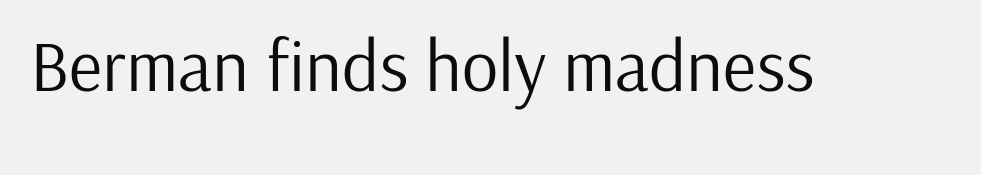Berman finds holy madness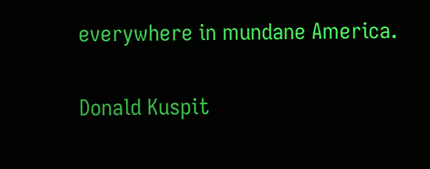everywhere in mundane America.

Donald Kuspit